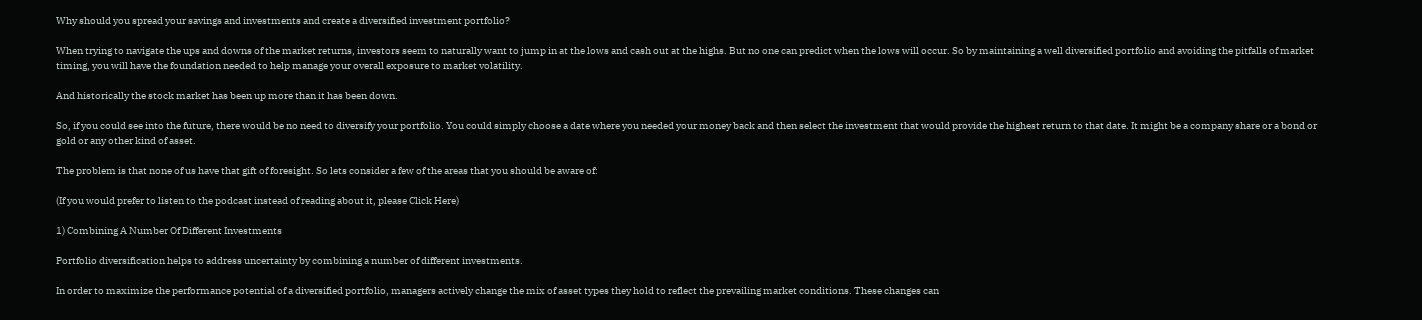Why should you spread your savings and investments and create a diversified investment portfolio?

When trying to navigate the ups and downs of the market returns, investors seem to naturally want to jump in at the lows and cash out at the highs. But no one can predict when the lows will occur. So by maintaining a well diversified portfolio and avoiding the pitfalls of market timing, you will have the foundation needed to help manage your overall exposure to market volatility.

And historically the stock market has been up more than it has been down.

So, if you could see into the future, there would be no need to diversify your portfolio. You could simply choose a date where you needed your money back and then select the investment that would provide the highest return to that date. It might be a company share or a bond or gold or any other kind of asset.

The problem is that none of us have that gift of foresight. So lets consider a few of the areas that you should be aware of:

(If you would prefer to listen to the podcast instead of reading about it, please Click Here)

1) Combining A Number Of Different Investments

Portfolio diversification helps to address uncertainty by combining a number of different investments.

In order to maximize the performance potential of a diversified portfolio, managers actively change the mix of asset types they hold to reflect the prevailing market conditions. These changes can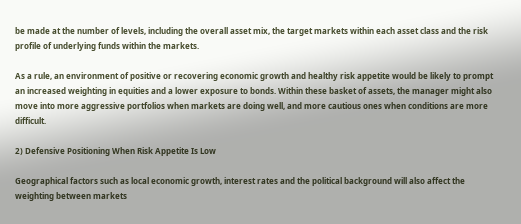be made at the number of levels, including the overall asset mix, the target markets within each asset class and the risk profile of underlying funds within the markets.

As a rule, an environment of positive or recovering economic growth and healthy risk appetite would be likely to prompt an increased weighting in equities and a lower exposure to bonds. Within these basket of assets, the manager might also move into more aggressive portfolios when markets are doing well, and more cautious ones when conditions are more difficult.

2) Defensive Positioning When Risk Appetite Is Low

Geographical factors such as local economic growth, interest rates and the political background will also affect the weighting between markets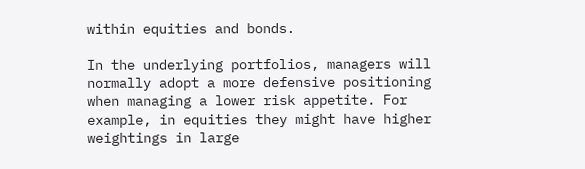within equities and bonds.

In the underlying portfolios, managers will normally adopt a more defensive positioning when managing a lower risk appetite. For example, in equities they might have higher weightings in large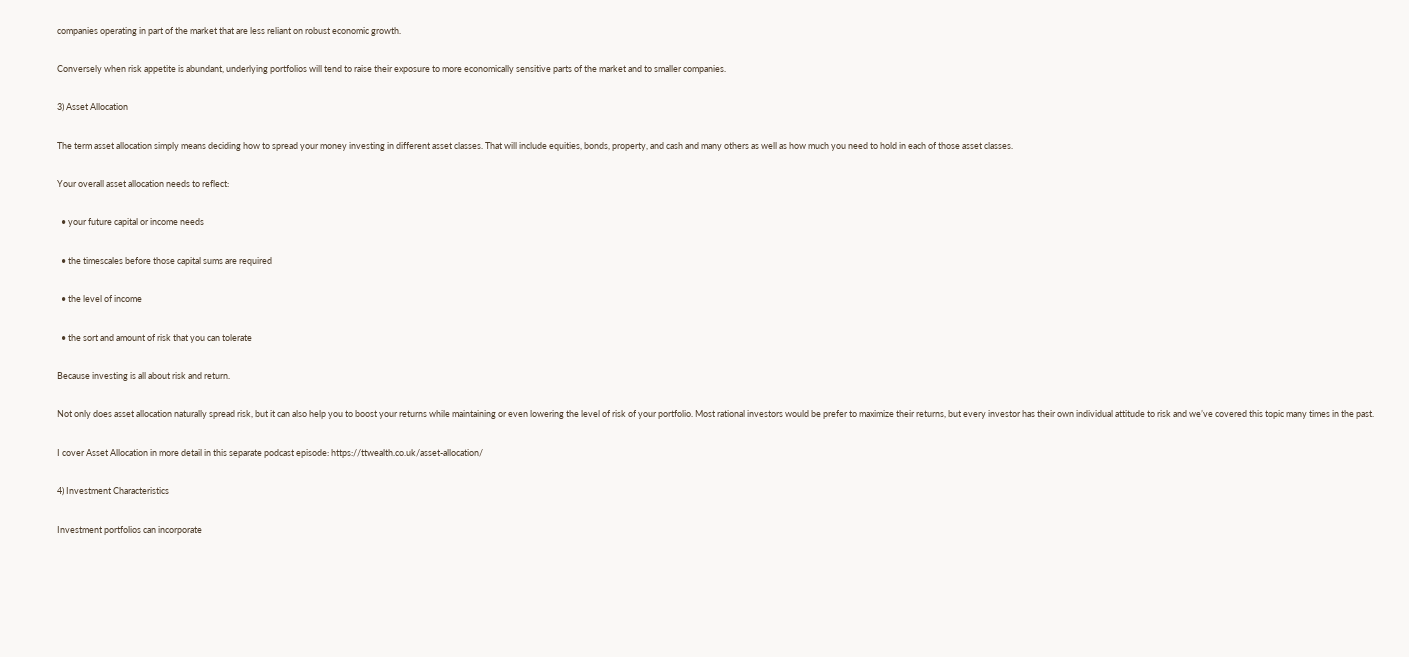companies operating in part of the market that are less reliant on robust economic growth.

Conversely when risk appetite is abundant, underlying portfolios will tend to raise their exposure to more economically sensitive parts of the market and to smaller companies.

3) Asset Allocation

The term asset allocation simply means deciding how to spread your money investing in different asset classes. That will include equities, bonds, property, and cash and many others as well as how much you need to hold in each of those asset classes.

Your overall asset allocation needs to reflect:

  • your future capital or income needs

  • the timescales before those capital sums are required

  • the level of income

  • the sort and amount of risk that you can tolerate

Because investing is all about risk and return.

Not only does asset allocation naturally spread risk, but it can also help you to boost your returns while maintaining or even lowering the level of risk of your portfolio. Most rational investors would be prefer to maximize their returns, but every investor has their own individual attitude to risk and we’ve covered this topic many times in the past.

I cover Asset Allocation in more detail in this separate podcast episode: https://ttwealth.co.uk/asset-allocation/

4) Investment Characteristics

Investment portfolios can incorporate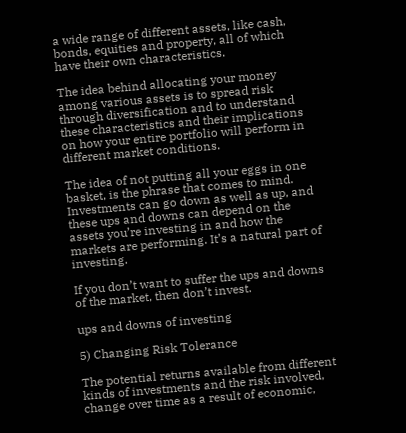a wide range of different assets, like cash, bonds, equities and property, all of which have their own characteristics.

The idea behind allocating your money among various assets is to spread risk through diversification and to understand these characteristics and their implications on how your entire portfolio will perform in different market conditions.

The idea of not putting all your eggs in one basket, is the phrase that comes to mind. Investments can go down as well as up, and these ups and downs can depend on the assets you’re investing in and how the markets are performing. It’s a natural part of investing.

If you don’t want to suffer the ups and downs of the market, then don’t invest.

ups and downs of investing

5) Changing Risk Tolerance

The potential returns available from different kinds of investments and the risk involved, change over time as a result of economic,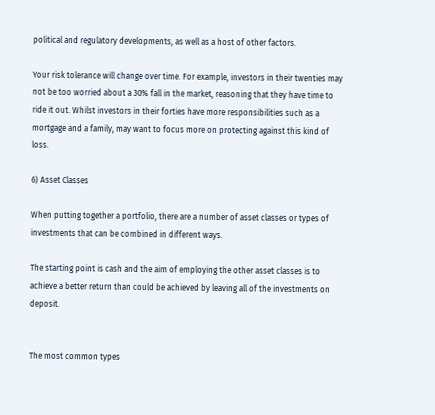political and regulatory developments, as well as a host of other factors.

Your risk tolerance will change over time. For example, investors in their twenties may not be too worried about a 30% fall in the market, reasoning that they have time to ride it out. Whilst investors in their forties have more responsibilities such as a mortgage and a family, may want to focus more on protecting against this kind of loss.

6) Asset Classes

When putting together a portfolio, there are a number of asset classes or types of investments that can be combined in different ways.

The starting point is cash and the aim of employing the other asset classes is to achieve a better return than could be achieved by leaving all of the investments on deposit.


The most common types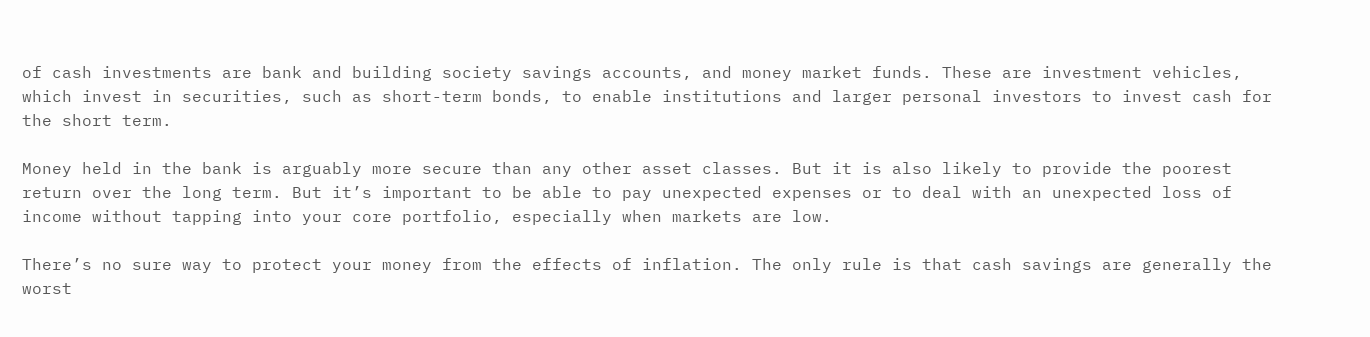of cash investments are bank and building society savings accounts, and money market funds. These are investment vehicles, which invest in securities, such as short-term bonds, to enable institutions and larger personal investors to invest cash for the short term.

Money held in the bank is arguably more secure than any other asset classes. But it is also likely to provide the poorest return over the long term. But it’s important to be able to pay unexpected expenses or to deal with an unexpected loss of income without tapping into your core portfolio, especially when markets are low.

There’s no sure way to protect your money from the effects of inflation. The only rule is that cash savings are generally the worst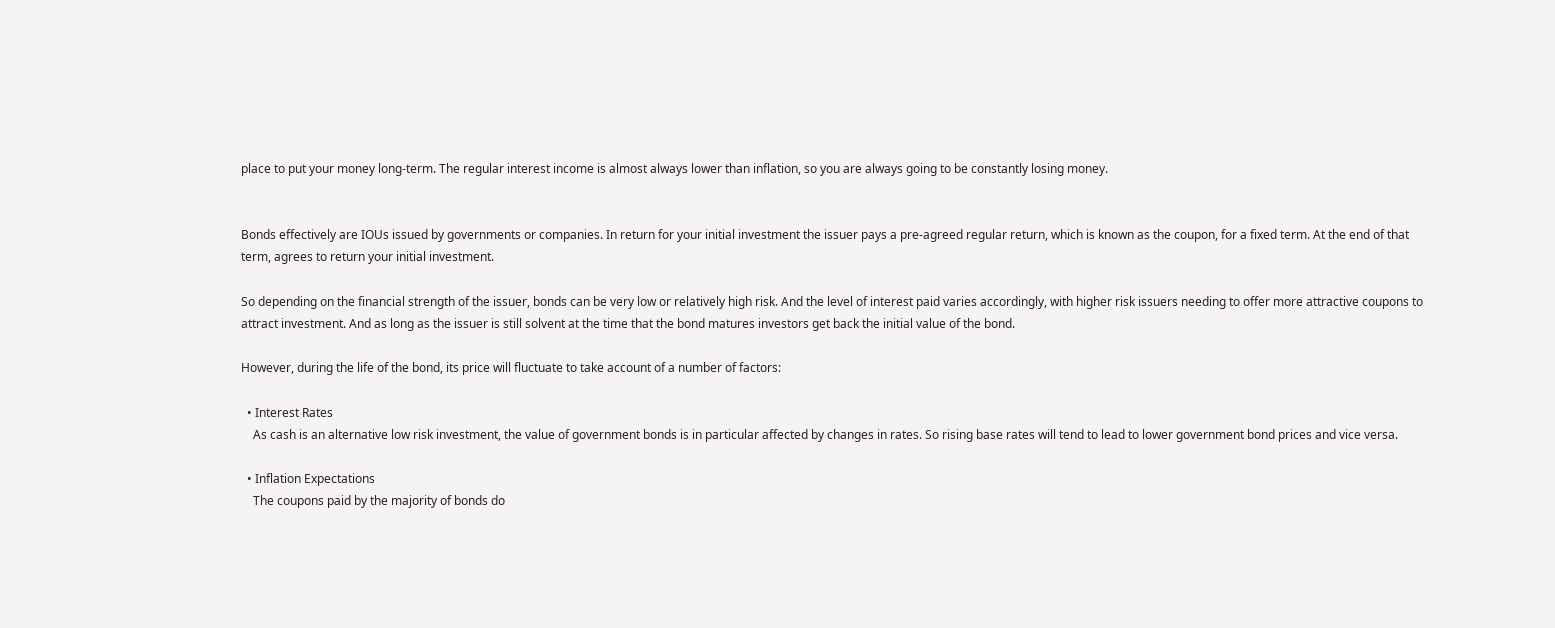place to put your money long-term. The regular interest income is almost always lower than inflation, so you are always going to be constantly losing money.


Bonds effectively are IOUs issued by governments or companies. In return for your initial investment the issuer pays a pre-agreed regular return, which is known as the coupon, for a fixed term. At the end of that term, agrees to return your initial investment.

So depending on the financial strength of the issuer, bonds can be very low or relatively high risk. And the level of interest paid varies accordingly, with higher risk issuers needing to offer more attractive coupons to attract investment. And as long as the issuer is still solvent at the time that the bond matures investors get back the initial value of the bond.

However, during the life of the bond, its price will fluctuate to take account of a number of factors:

  • Interest Rates
    As cash is an alternative low risk investment, the value of government bonds is in particular affected by changes in rates. So rising base rates will tend to lead to lower government bond prices and vice versa.

  • Inflation Expectations
    The coupons paid by the majority of bonds do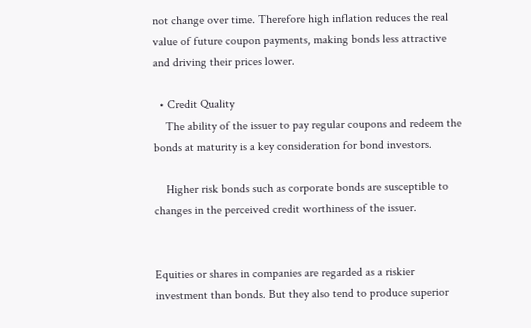not change over time. Therefore high inflation reduces the real value of future coupon payments, making bonds less attractive and driving their prices lower.

  • Credit Quality
    The ability of the issuer to pay regular coupons and redeem the bonds at maturity is a key consideration for bond investors.

    Higher risk bonds such as corporate bonds are susceptible to changes in the perceived credit worthiness of the issuer.


Equities or shares in companies are regarded as a riskier investment than bonds. But they also tend to produce superior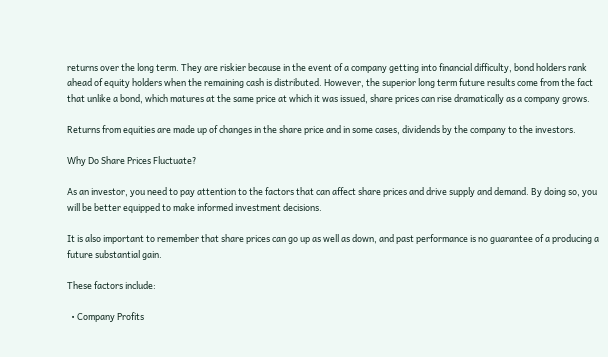returns over the long term. They are riskier because in the event of a company getting into financial difficulty, bond holders rank ahead of equity holders when the remaining cash is distributed. However, the superior long term future results come from the fact that unlike a bond, which matures at the same price at which it was issued, share prices can rise dramatically as a company grows.

Returns from equities are made up of changes in the share price and in some cases, dividends by the company to the investors.

Why Do Share Prices Fluctuate?

As an investor, you need to pay attention to the factors that can affect share prices and drive supply and demand. By doing so, you will be better equipped to make informed investment decisions.

It is also important to remember that share prices can go up as well as down, and past performance is no guarantee of a producing a future substantial gain.

These factors include:

  • Company Profits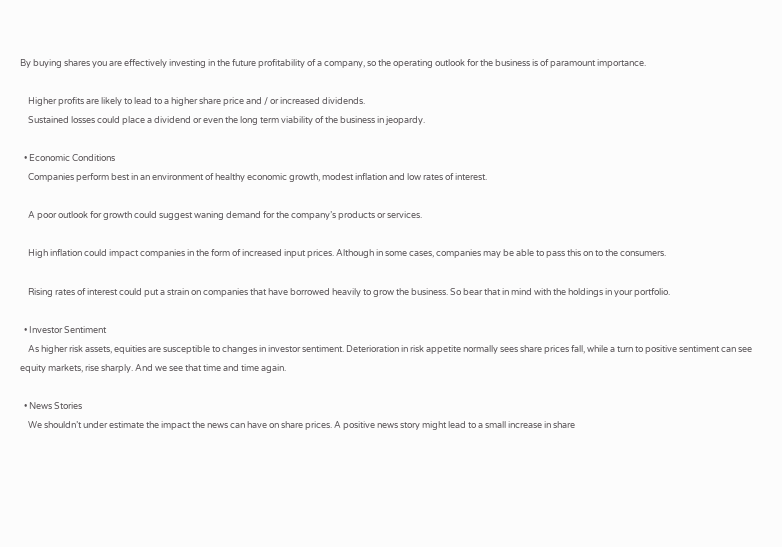By buying shares you are effectively investing in the future profitability of a company, so the operating outlook for the business is of paramount importance.

    Higher profits are likely to lead to a higher share price and / or increased dividends.
    Sustained losses could place a dividend or even the long term viability of the business in jeopardy.

  • Economic Conditions
    Companies perform best in an environment of healthy economic growth, modest inflation and low rates of interest.

    A poor outlook for growth could suggest waning demand for the company’s products or services.

    High inflation could impact companies in the form of increased input prices. Although in some cases, companies may be able to pass this on to the consumers.

    Rising rates of interest could put a strain on companies that have borrowed heavily to grow the business. So bear that in mind with the holdings in your portfolio.

  • Investor Sentiment
    As higher risk assets, equities are susceptible to changes in investor sentiment. Deterioration in risk appetite normally sees share prices fall, while a turn to positive sentiment can see equity markets, rise sharply. And we see that time and time again.

  • News Stories
    We shouldn’t under estimate the impact the news can have on share prices. A positive news story might lead to a small increase in share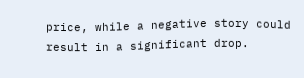price, while a negative story could result in a significant drop.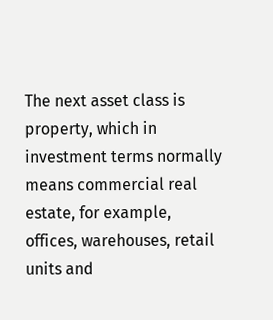The next asset class is property, which in investment terms normally means commercial real estate, for example, offices, warehouses, retail units and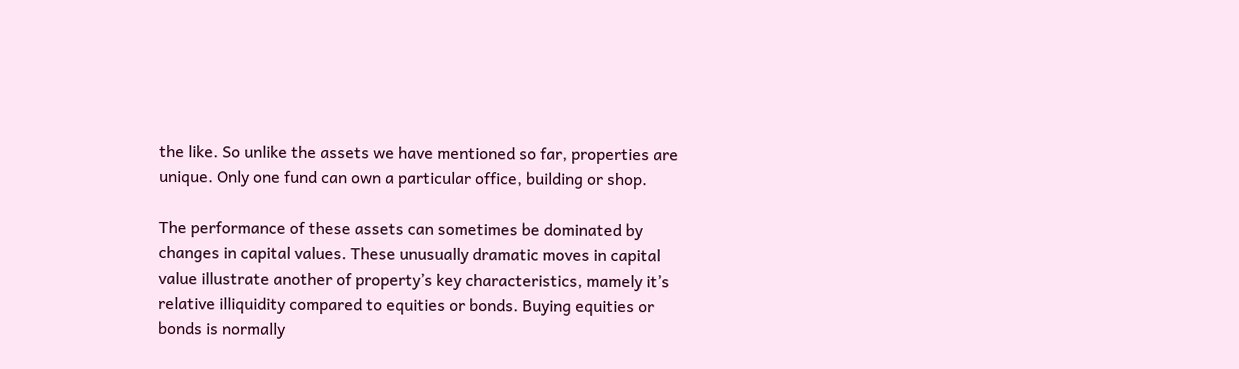the like. So unlike the assets we have mentioned so far, properties are unique. Only one fund can own a particular office, building or shop.

The performance of these assets can sometimes be dominated by changes in capital values. These unusually dramatic moves in capital value illustrate another of property’s key characteristics, mamely it’s relative illiquidity compared to equities or bonds. Buying equities or bonds is normally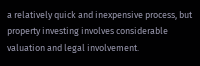a relatively quick and inexpensive process, but property investing involves considerable valuation and legal involvement.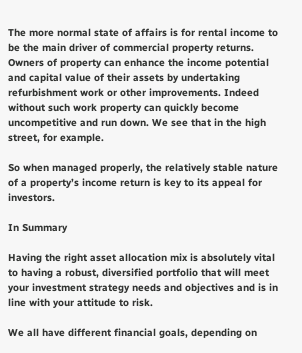The more normal state of affairs is for rental income to be the main driver of commercial property returns. Owners of property can enhance the income potential and capital value of their assets by undertaking refurbishment work or other improvements. Indeed without such work property can quickly become uncompetitive and run down. We see that in the high street, for example.

So when managed properly, the relatively stable nature of a property’s income return is key to its appeal for investors.

In Summary

Having the right asset allocation mix is absolutely vital to having a robust, diversified portfolio that will meet your investment strategy needs and objectives and is in line with your attitude to risk.

We all have different financial goals, depending on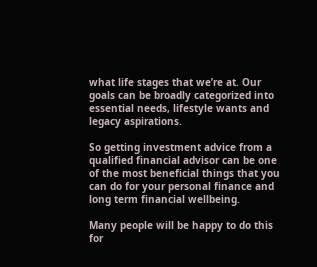what life stages that we’re at. Our goals can be broadly categorized into essential needs, lifestyle wants and legacy aspirations.

So getting investment advice from a qualified financial advisor can be one of the most beneficial things that you can do for your personal finance and long term financial wellbeing.

Many people will be happy to do this for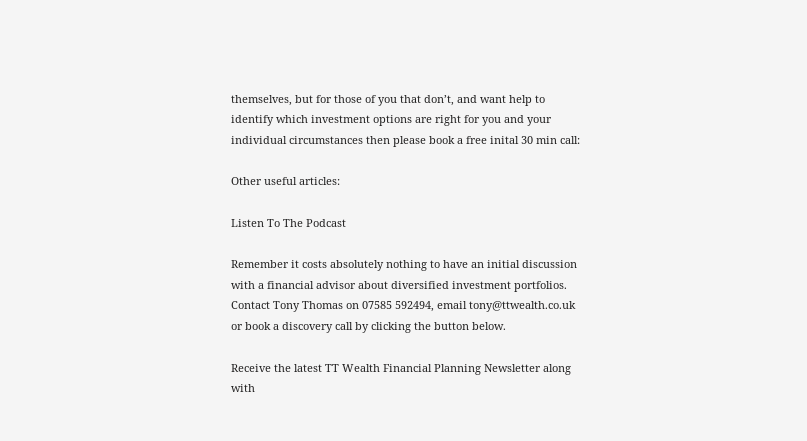themselves, but for those of you that don’t, and want help to identify which investment options are right for you and your individual circumstances then please book a free inital 30 min call:

Other useful articles:

Listen To The Podcast

Remember it costs absolutely nothing to have an initial discussion with a financial advisor about diversified investment portfolios. Contact Tony Thomas on 07585 592494, email tony@ttwealth.co.uk or book a discovery call by clicking the button below.

Receive the latest TT Wealth Financial Planning Newsletter along with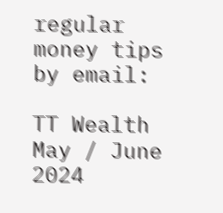regular money tips by email:

TT Wealth May / June 2024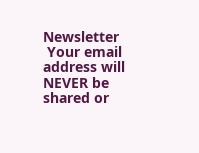Newsletter
 Your email address will NEVER be shared or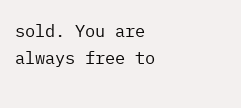sold. You are always free to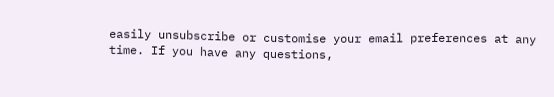easily unsubscribe or customise your email preferences at any time. If you have any questions,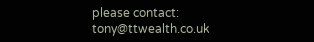please contact: tony@ttwealth.co.uk